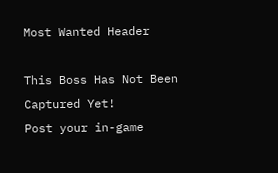Most Wanted Header

This Boss Has Not Been Captured Yet!
Post your in-game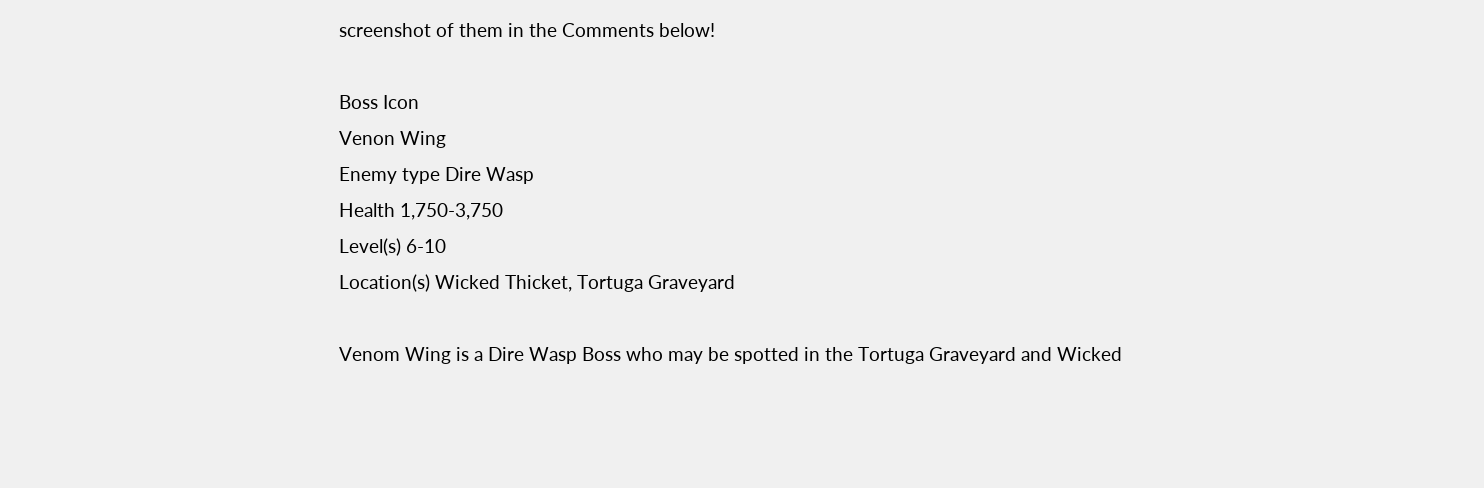screenshot of them in the Comments below!

Boss Icon
Venon Wing
Enemy type Dire Wasp
Health 1,750-3,750
Level(s) 6-10
Location(s) Wicked Thicket, Tortuga Graveyard

Venom Wing is a Dire Wasp Boss who may be spotted in the Tortuga Graveyard and Wicked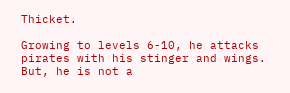Thicket.

Growing to levels 6-10, he attacks pirates with his stinger and wings. But, he is not a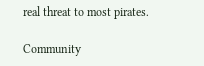real threat to most pirates.

Community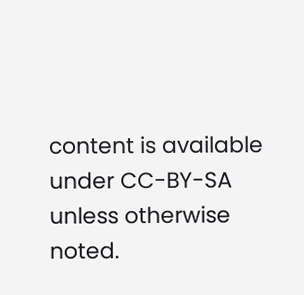content is available under CC-BY-SA unless otherwise noted.